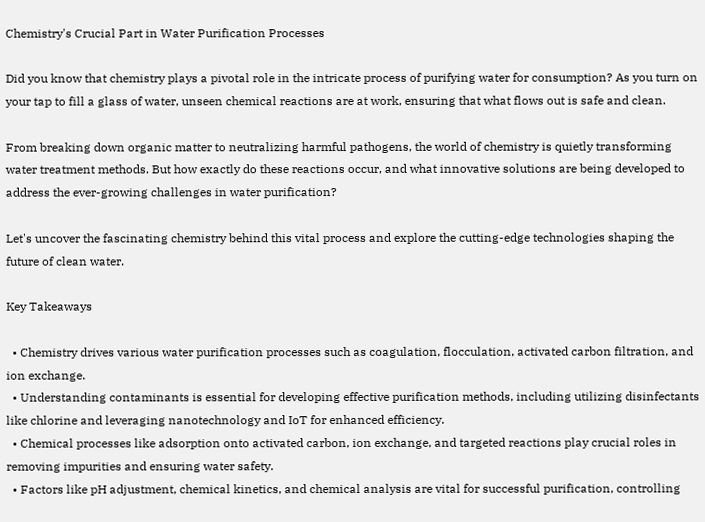Chemistry's Crucial Part in Water Purification Processes

Did you know that chemistry plays a pivotal role in the intricate process of purifying water for consumption? As you turn on your tap to fill a glass of water, unseen chemical reactions are at work, ensuring that what flows out is safe and clean.

From breaking down organic matter to neutralizing harmful pathogens, the world of chemistry is quietly transforming water treatment methods. But how exactly do these reactions occur, and what innovative solutions are being developed to address the ever-growing challenges in water purification?

Let's uncover the fascinating chemistry behind this vital process and explore the cutting-edge technologies shaping the future of clean water.

Key Takeaways

  • Chemistry drives various water purification processes such as coagulation, flocculation, activated carbon filtration, and ion exchange.
  • Understanding contaminants is essential for developing effective purification methods, including utilizing disinfectants like chlorine and leveraging nanotechnology and IoT for enhanced efficiency.
  • Chemical processes like adsorption onto activated carbon, ion exchange, and targeted reactions play crucial roles in removing impurities and ensuring water safety.
  • Factors like pH adjustment, chemical kinetics, and chemical analysis are vital for successful purification, controlling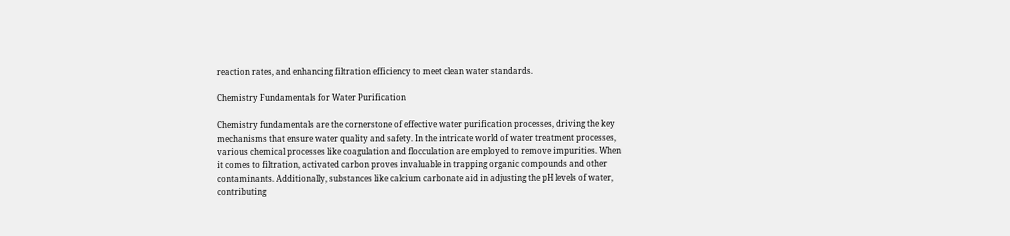reaction rates, and enhancing filtration efficiency to meet clean water standards.

Chemistry Fundamentals for Water Purification

Chemistry fundamentals are the cornerstone of effective water purification processes, driving the key mechanisms that ensure water quality and safety. In the intricate world of water treatment processes, various chemical processes like coagulation and flocculation are employed to remove impurities. When it comes to filtration, activated carbon proves invaluable in trapping organic compounds and other contaminants. Additionally, substances like calcium carbonate aid in adjusting the pH levels of water, contributing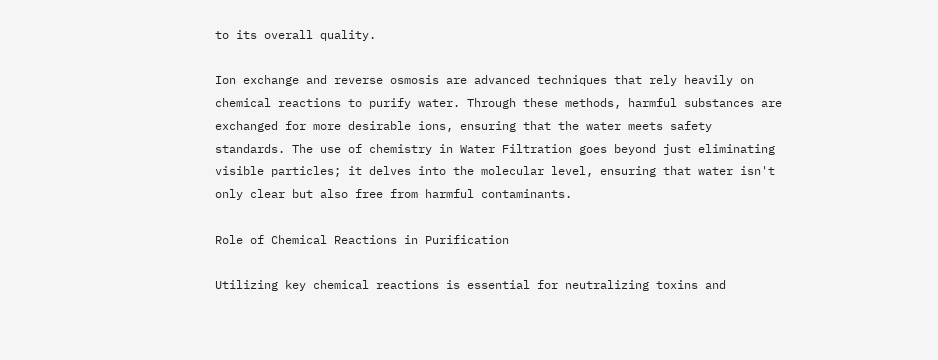to its overall quality.

Ion exchange and reverse osmosis are advanced techniques that rely heavily on chemical reactions to purify water. Through these methods, harmful substances are exchanged for more desirable ions, ensuring that the water meets safety standards. The use of chemistry in Water Filtration goes beyond just eliminating visible particles; it delves into the molecular level, ensuring that water isn't only clear but also free from harmful contaminants.

Role of Chemical Reactions in Purification

Utilizing key chemical reactions is essential for neutralizing toxins and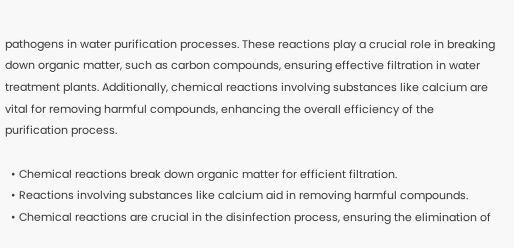pathogens in water purification processes. These reactions play a crucial role in breaking down organic matter, such as carbon compounds, ensuring effective filtration in water treatment plants. Additionally, chemical reactions involving substances like calcium are vital for removing harmful compounds, enhancing the overall efficiency of the purification process.

  • Chemical reactions break down organic matter for efficient filtration.
  • Reactions involving substances like calcium aid in removing harmful compounds.
  • Chemical reactions are crucial in the disinfection process, ensuring the elimination of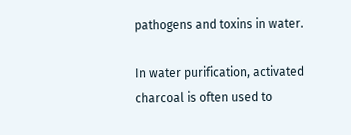pathogens and toxins in water.

In water purification, activated charcoal is often used to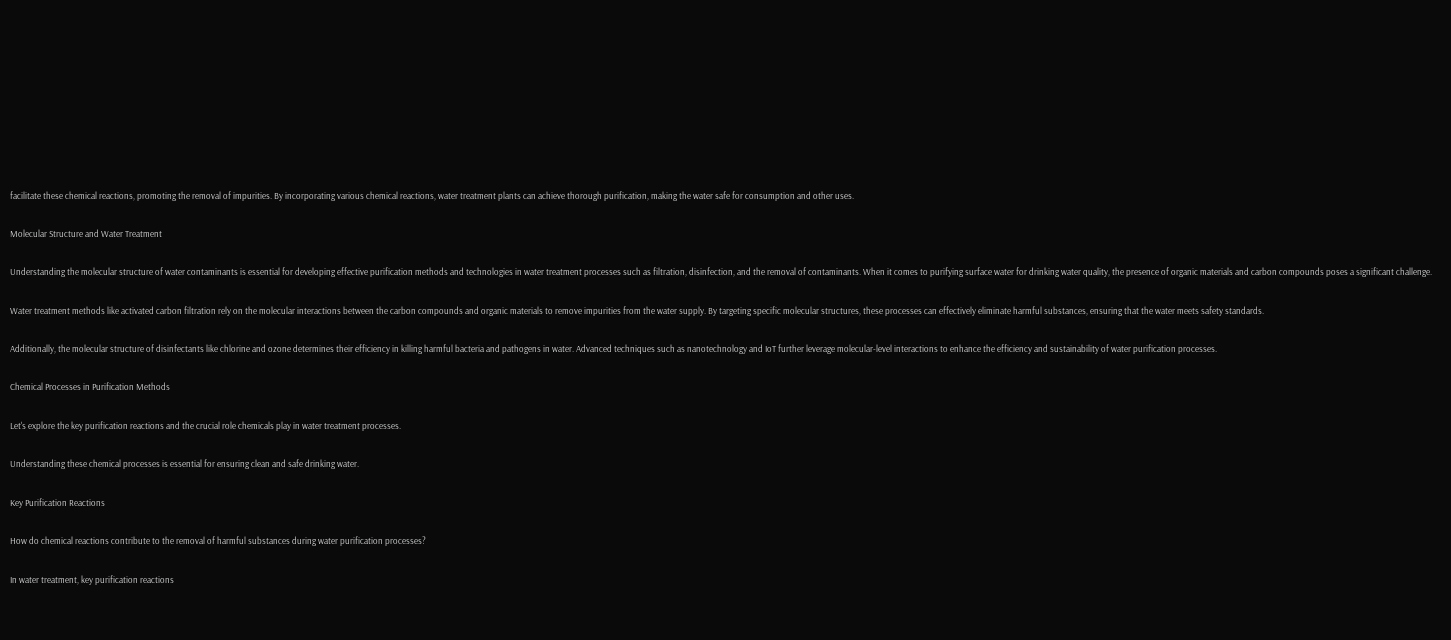facilitate these chemical reactions, promoting the removal of impurities. By incorporating various chemical reactions, water treatment plants can achieve thorough purification, making the water safe for consumption and other uses.

Molecular Structure and Water Treatment

Understanding the molecular structure of water contaminants is essential for developing effective purification methods and technologies in water treatment processes such as filtration, disinfection, and the removal of contaminants. When it comes to purifying surface water for drinking water quality, the presence of organic materials and carbon compounds poses a significant challenge.

Water treatment methods like activated carbon filtration rely on the molecular interactions between the carbon compounds and organic materials to remove impurities from the water supply. By targeting specific molecular structures, these processes can effectively eliminate harmful substances, ensuring that the water meets safety standards.

Additionally, the molecular structure of disinfectants like chlorine and ozone determines their efficiency in killing harmful bacteria and pathogens in water. Advanced techniques such as nanotechnology and IoT further leverage molecular-level interactions to enhance the efficiency and sustainability of water purification processes.

Chemical Processes in Purification Methods

Let's explore the key purification reactions and the crucial role chemicals play in water treatment processes.

Understanding these chemical processes is essential for ensuring clean and safe drinking water.

Key Purification Reactions

How do chemical reactions contribute to the removal of harmful substances during water purification processes?

In water treatment, key purification reactions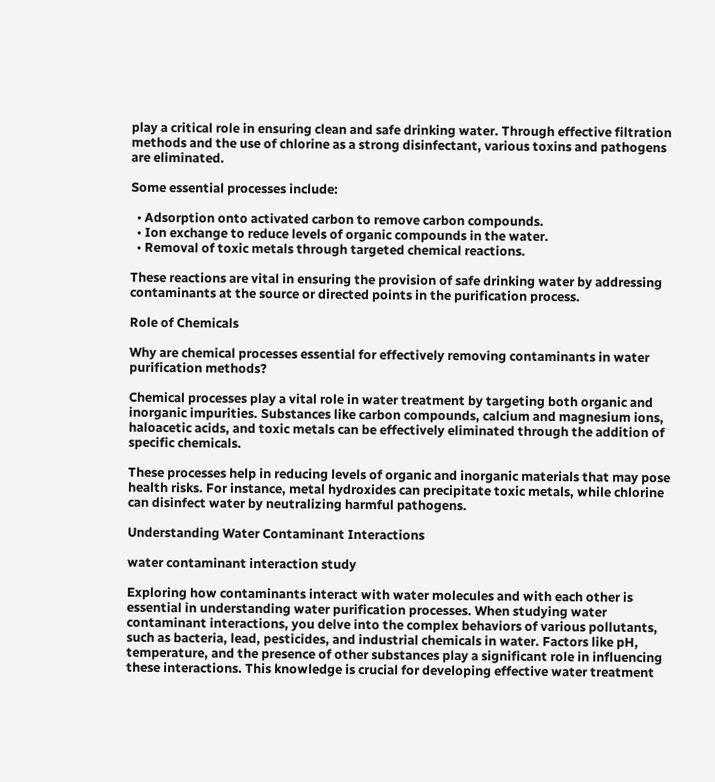play a critical role in ensuring clean and safe drinking water. Through effective filtration methods and the use of chlorine as a strong disinfectant, various toxins and pathogens are eliminated.

Some essential processes include:

  • Adsorption onto activated carbon to remove carbon compounds.
  • Ion exchange to reduce levels of organic compounds in the water.
  • Removal of toxic metals through targeted chemical reactions.

These reactions are vital in ensuring the provision of safe drinking water by addressing contaminants at the source or directed points in the purification process.

Role of Chemicals

Why are chemical processes essential for effectively removing contaminants in water purification methods?

Chemical processes play a vital role in water treatment by targeting both organic and inorganic impurities. Substances like carbon compounds, calcium and magnesium ions, haloacetic acids, and toxic metals can be effectively eliminated through the addition of specific chemicals.

These processes help in reducing levels of organic and inorganic materials that may pose health risks. For instance, metal hydroxides can precipitate toxic metals, while chlorine can disinfect water by neutralizing harmful pathogens.

Understanding Water Contaminant Interactions

water contaminant interaction study

Exploring how contaminants interact with water molecules and with each other is essential in understanding water purification processes. When studying water contaminant interactions, you delve into the complex behaviors of various pollutants, such as bacteria, lead, pesticides, and industrial chemicals in water. Factors like pH, temperature, and the presence of other substances play a significant role in influencing these interactions. This knowledge is crucial for developing effective water treatment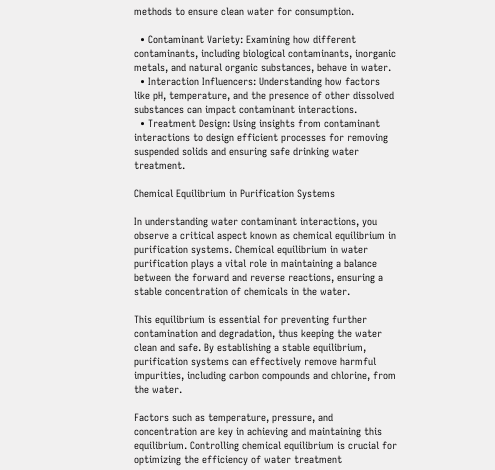methods to ensure clean water for consumption.

  • Contaminant Variety: Examining how different contaminants, including biological contaminants, inorganic metals, and natural organic substances, behave in water.
  • Interaction Influencers: Understanding how factors like pH, temperature, and the presence of other dissolved substances can impact contaminant interactions.
  • Treatment Design: Using insights from contaminant interactions to design efficient processes for removing suspended solids and ensuring safe drinking water treatment.

Chemical Equilibrium in Purification Systems

In understanding water contaminant interactions, you observe a critical aspect known as chemical equilibrium in purification systems. Chemical equilibrium in water purification plays a vital role in maintaining a balance between the forward and reverse reactions, ensuring a stable concentration of chemicals in the water.

This equilibrium is essential for preventing further contamination and degradation, thus keeping the water clean and safe. By establishing a stable equilibrium, purification systems can effectively remove harmful impurities, including carbon compounds and chlorine, from the water.

Factors such as temperature, pressure, and concentration are key in achieving and maintaining this equilibrium. Controlling chemical equilibrium is crucial for optimizing the efficiency of water treatment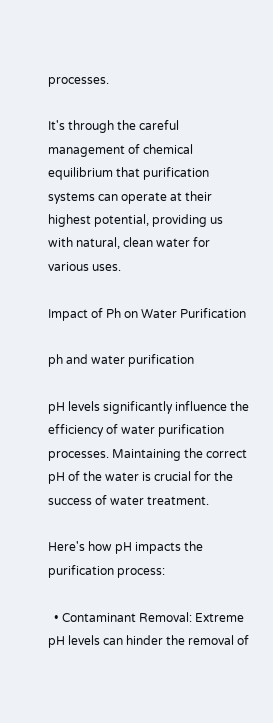processes.

It's through the careful management of chemical equilibrium that purification systems can operate at their highest potential, providing us with natural, clean water for various uses.

Impact of Ph on Water Purification

ph and water purification

pH levels significantly influence the efficiency of water purification processes. Maintaining the correct pH of the water is crucial for the success of water treatment.

Here's how pH impacts the purification process:

  • Contaminant Removal: Extreme pH levels can hinder the removal of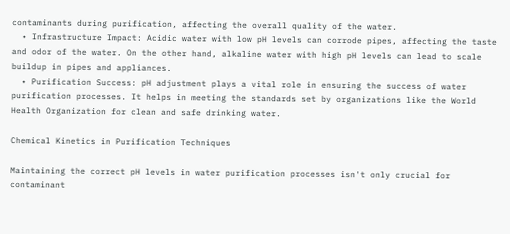contaminants during purification, affecting the overall quality of the water.
  • Infrastructure Impact: Acidic water with low pH levels can corrode pipes, affecting the taste and odor of the water. On the other hand, alkaline water with high pH levels can lead to scale buildup in pipes and appliances.
  • Purification Success: pH adjustment plays a vital role in ensuring the success of water purification processes. It helps in meeting the standards set by organizations like the World Health Organization for clean and safe drinking water.

Chemical Kinetics in Purification Techniques

Maintaining the correct pH levels in water purification processes isn't only crucial for contaminant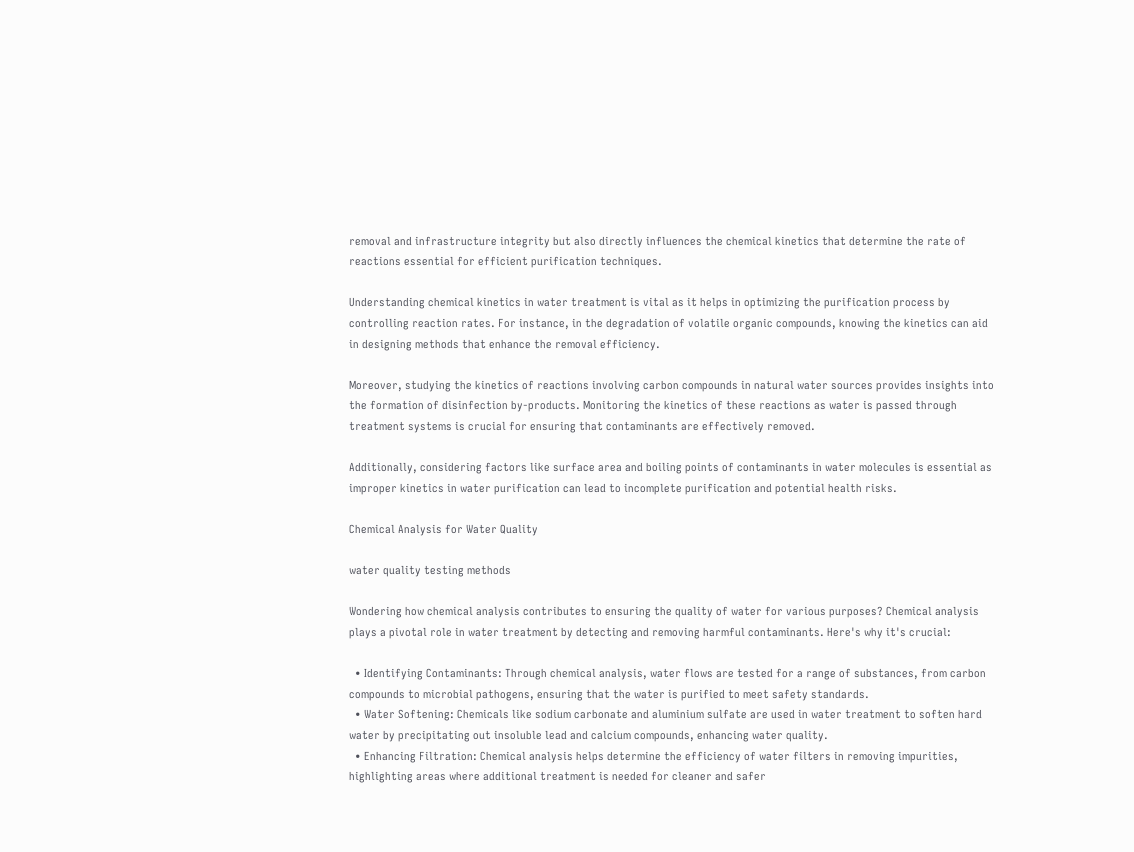removal and infrastructure integrity but also directly influences the chemical kinetics that determine the rate of reactions essential for efficient purification techniques.

Understanding chemical kinetics in water treatment is vital as it helps in optimizing the purification process by controlling reaction rates. For instance, in the degradation of volatile organic compounds, knowing the kinetics can aid in designing methods that enhance the removal efficiency.

Moreover, studying the kinetics of reactions involving carbon compounds in natural water sources provides insights into the formation of disinfection by-products. Monitoring the kinetics of these reactions as water is passed through treatment systems is crucial for ensuring that contaminants are effectively removed.

Additionally, considering factors like surface area and boiling points of contaminants in water molecules is essential as improper kinetics in water purification can lead to incomplete purification and potential health risks.

Chemical Analysis for Water Quality

water quality testing methods

Wondering how chemical analysis contributes to ensuring the quality of water for various purposes? Chemical analysis plays a pivotal role in water treatment by detecting and removing harmful contaminants. Here's why it's crucial:

  • Identifying Contaminants: Through chemical analysis, water flows are tested for a range of substances, from carbon compounds to microbial pathogens, ensuring that the water is purified to meet safety standards.
  • Water Softening: Chemicals like sodium carbonate and aluminium sulfate are used in water treatment to soften hard water by precipitating out insoluble lead and calcium compounds, enhancing water quality.
  • Enhancing Filtration: Chemical analysis helps determine the efficiency of water filters in removing impurities, highlighting areas where additional treatment is needed for cleaner and safer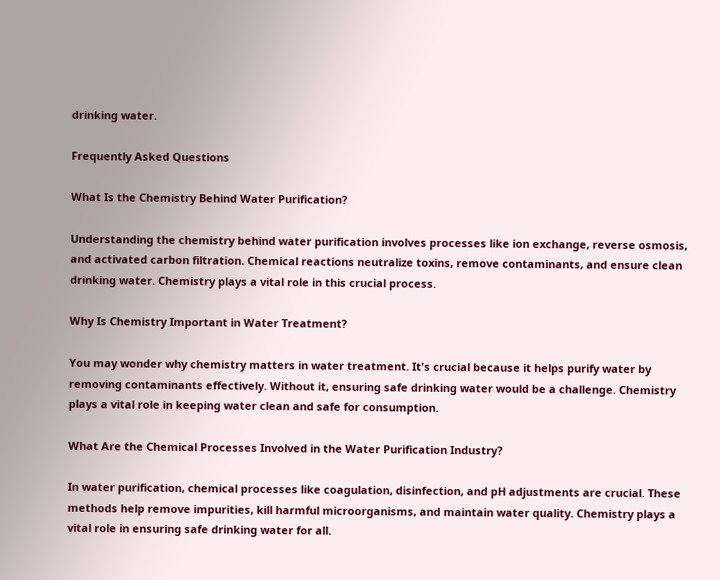drinking water.

Frequently Asked Questions

What Is the Chemistry Behind Water Purification?

Understanding the chemistry behind water purification involves processes like ion exchange, reverse osmosis, and activated carbon filtration. Chemical reactions neutralize toxins, remove contaminants, and ensure clean drinking water. Chemistry plays a vital role in this crucial process.

Why Is Chemistry Important in Water Treatment?

You may wonder why chemistry matters in water treatment. It's crucial because it helps purify water by removing contaminants effectively. Without it, ensuring safe drinking water would be a challenge. Chemistry plays a vital role in keeping water clean and safe for consumption.

What Are the Chemical Processes Involved in the Water Purification Industry?

In water purification, chemical processes like coagulation, disinfection, and pH adjustments are crucial. These methods help remove impurities, kill harmful microorganisms, and maintain water quality. Chemistry plays a vital role in ensuring safe drinking water for all.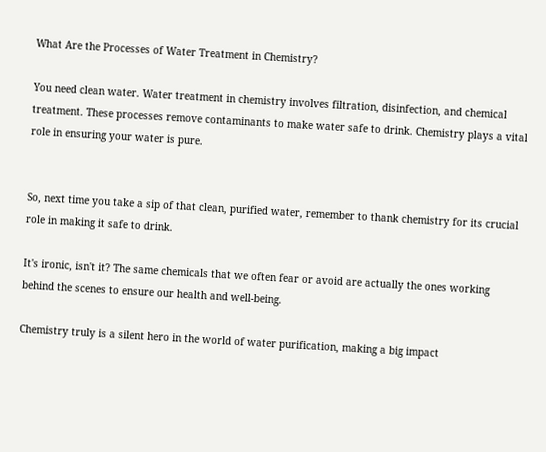What Are the Processes of Water Treatment in Chemistry?

You need clean water. Water treatment in chemistry involves filtration, disinfection, and chemical treatment. These processes remove contaminants to make water safe to drink. Chemistry plays a vital role in ensuring your water is pure.


So, next time you take a sip of that clean, purified water, remember to thank chemistry for its crucial role in making it safe to drink.

It's ironic, isn't it? The same chemicals that we often fear or avoid are actually the ones working behind the scenes to ensure our health and well-being.

Chemistry truly is a silent hero in the world of water purification, making a big impact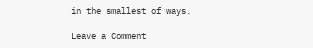in the smallest of ways.

Leave a Comment